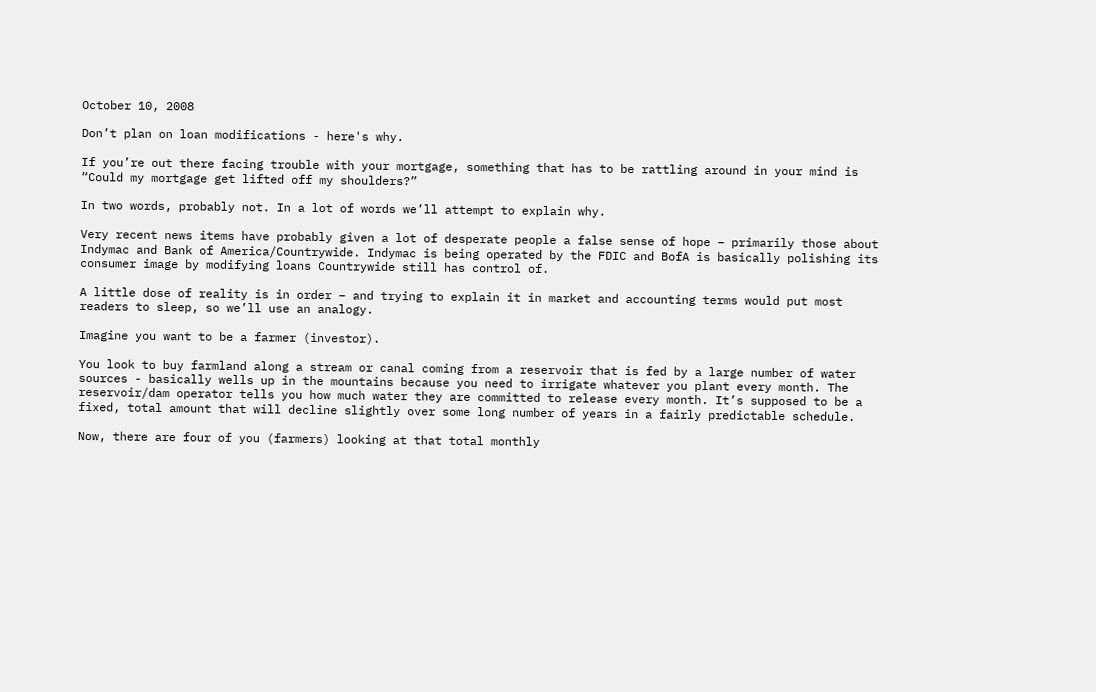October 10, 2008

Don’t plan on loan modifications - here's why.

If you’re out there facing trouble with your mortgage, something that has to be rattling around in your mind is “Could my mortgage get lifted off my shoulders?”

In two words, probably not. In a lot of words we’ll attempt to explain why.

Very recent news items have probably given a lot of desperate people a false sense of hope – primarily those about Indymac and Bank of America/Countrywide. Indymac is being operated by the FDIC and BofA is basically polishing its consumer image by modifying loans Countrywide still has control of.

A little dose of reality is in order – and trying to explain it in market and accounting terms would put most readers to sleep, so we’ll use an analogy.

Imagine you want to be a farmer (investor).

You look to buy farmland along a stream or canal coming from a reservoir that is fed by a large number of water sources - basically wells up in the mountains because you need to irrigate whatever you plant every month. The reservoir/dam operator tells you how much water they are committed to release every month. It’s supposed to be a fixed, total amount that will decline slightly over some long number of years in a fairly predictable schedule.

Now, there are four of you (farmers) looking at that total monthly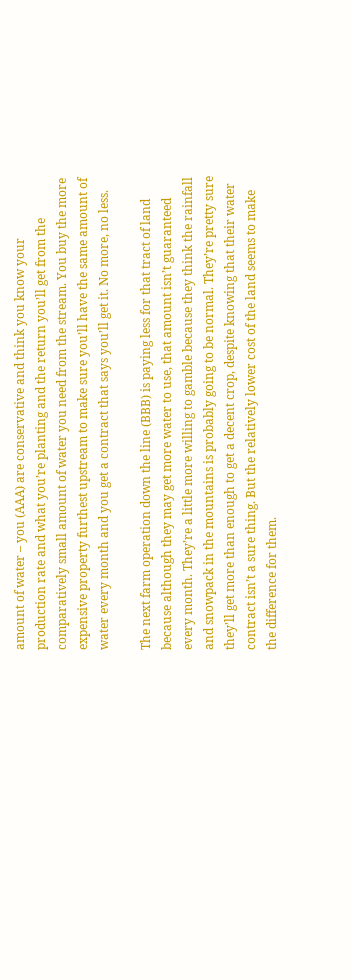amount of water – you (AAA) are conservative and think you know your production rate and what you’re planting and the return you’ll get from the comparatively small amount of water you need from the stream. You buy the more expensive property furthest upstream to make sure you’ll have the same amount of water every month and you get a contract that says you’ll get it. No more, no less.

The next farm operation down the line (BBB) is paying less for that tract of land because although they may get more water to use, that amount isn’t guaranteed every month. They’re a little more willing to gamble because they think the rainfall and snowpack in the mountains is probably going to be normal. They’re pretty sure they’ll get more than enough to get a decent crop, despite knowing that their water contract isn’t a sure thing. But the relatively lower cost of the land seems to make the difference for them.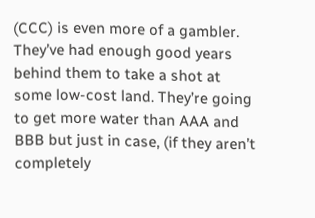(CCC) is even more of a gambler. They’ve had enough good years behind them to take a shot at some low-cost land. They’re going to get more water than AAA and BBB but just in case, (if they aren’t completely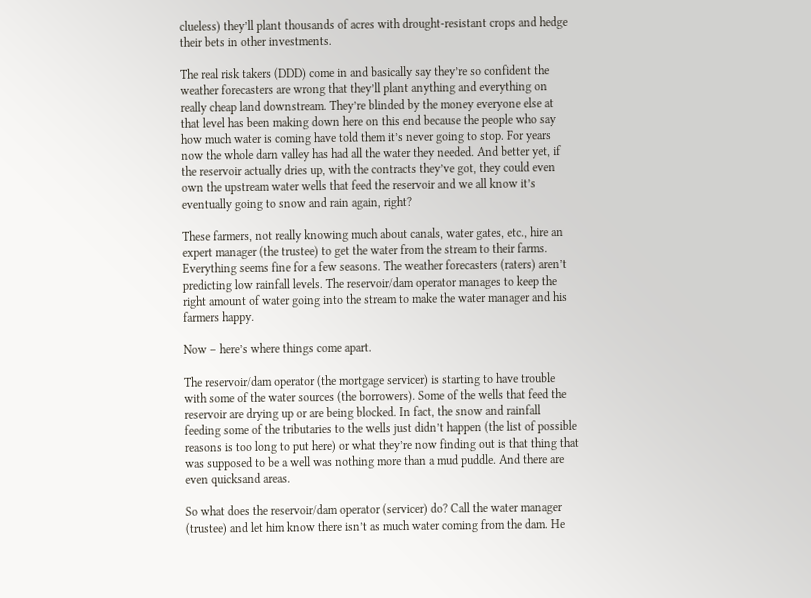clueless) they’ll plant thousands of acres with drought-resistant crops and hedge their bets in other investments.

The real risk takers (DDD) come in and basically say they’re so confident the weather forecasters are wrong that they’ll plant anything and everything on really cheap land downstream. They’re blinded by the money everyone else at that level has been making down here on this end because the people who say how much water is coming have told them it’s never going to stop. For years now the whole darn valley has had all the water they needed. And better yet, if the reservoir actually dries up, with the contracts they’ve got, they could even own the upstream water wells that feed the reservoir and we all know it’s eventually going to snow and rain again, right?

These farmers, not really knowing much about canals, water gates, etc., hire an expert manager (the trustee) to get the water from the stream to their farms. Everything seems fine for a few seasons. The weather forecasters (raters) aren’t predicting low rainfall levels. The reservoir/dam operator manages to keep the right amount of water going into the stream to make the water manager and his farmers happy.

Now – here’s where things come apart.

The reservoir/dam operator (the mortgage servicer) is starting to have trouble with some of the water sources (the borrowers). Some of the wells that feed the reservoir are drying up or are being blocked. In fact, the snow and rainfall feeding some of the tributaries to the wells just didn’t happen (the list of possible reasons is too long to put here) or what they’re now finding out is that thing that was supposed to be a well was nothing more than a mud puddle. And there are even quicksand areas.

So what does the reservoir/dam operator (servicer) do? Call the water manager (trustee) and let him know there isn’t as much water coming from the dam. He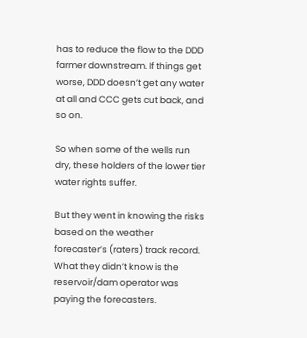has to reduce the flow to the DDD farmer downstream. If things get worse, DDD doesn’t get any water at all and CCC gets cut back, and so on.

So when some of the wells run dry, these holders of the lower tier water rights suffer.

But they went in knowing the risks based on the weather forecaster’s (raters) track record. What they didn’t know is the reservoir/dam operator was paying the forecasters.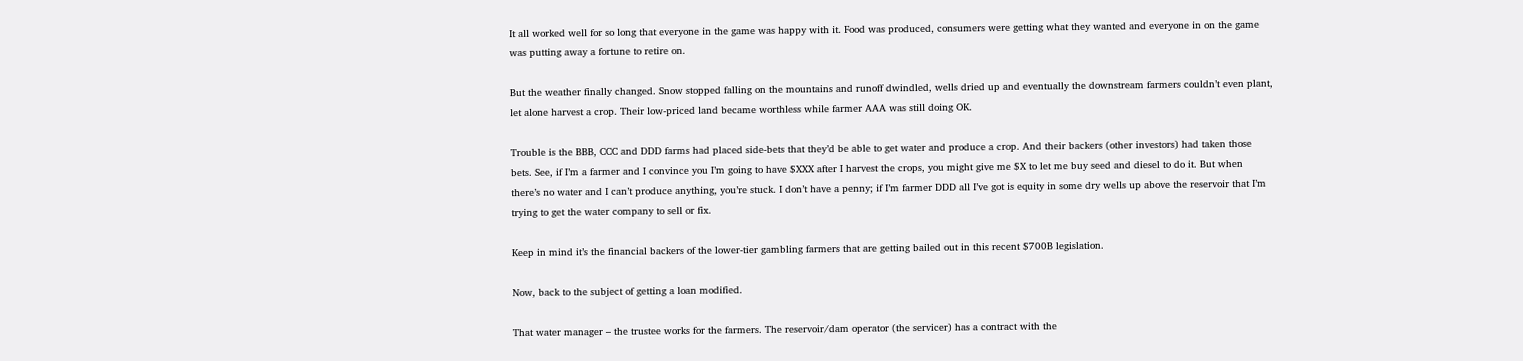It all worked well for so long that everyone in the game was happy with it. Food was produced, consumers were getting what they wanted and everyone in on the game was putting away a fortune to retire on.

But the weather finally changed. Snow stopped falling on the mountains and runoff dwindled, wells dried up and eventually the downstream farmers couldn’t even plant, let alone harvest a crop. Their low-priced land became worthless while farmer AAA was still doing OK.

Trouble is the BBB, CCC and DDD farms had placed side-bets that they’d be able to get water and produce a crop. And their backers (other investors) had taken those bets. See, if I’m a farmer and I convince you I’m going to have $XXX after I harvest the crops, you might give me $X to let me buy seed and diesel to do it. But when there’s no water and I can’t produce anything, you’re stuck. I don’t have a penny; if I’m farmer DDD all I’ve got is equity in some dry wells up above the reservoir that I’m trying to get the water company to sell or fix.

Keep in mind it’s the financial backers of the lower-tier gambling farmers that are getting bailed out in this recent $700B legislation.

Now, back to the subject of getting a loan modified.

That water manager – the trustee works for the farmers. The reservoir/dam operator (the servicer) has a contract with the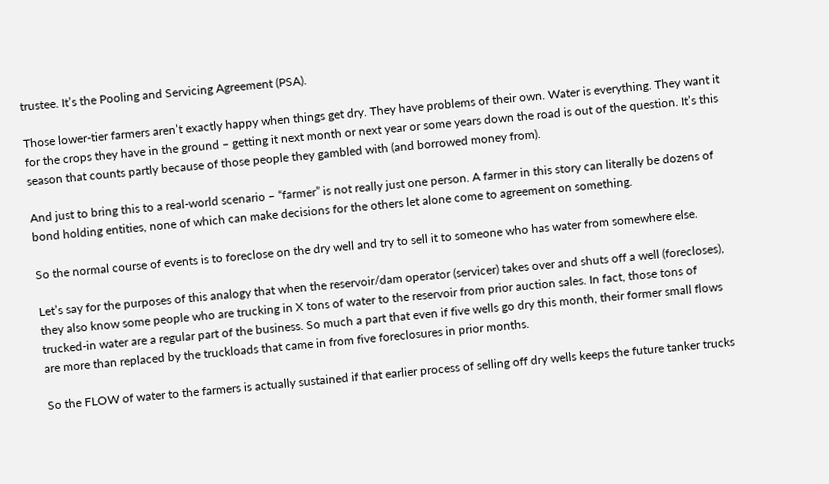trustee. It’s the Pooling and Servicing Agreement (PSA).

Those lower-tier farmers aren’t exactly happy when things get dry. They have problems of their own. Water is everything. They want it for the crops they have in the ground – getting it next month or next year or some years down the road is out of the question. It’s this season that counts partly because of those people they gambled with (and borrowed money from).

And just to bring this to a real-world scenario – “farmer” is not really just one person. A farmer in this story can literally be dozens of bond holding entities, none of which can make decisions for the others let alone come to agreement on something.

So the normal course of events is to foreclose on the dry well and try to sell it to someone who has water from somewhere else.

Let’s say for the purposes of this analogy that when the reservoir/dam operator (servicer) takes over and shuts off a well (forecloses), they also know some people who are trucking in X tons of water to the reservoir from prior auction sales. In fact, those tons of trucked-in water are a regular part of the business. So much a part that even if five wells go dry this month, their former small flows are more than replaced by the truckloads that came in from five foreclosures in prior months.

So the FLOW of water to the farmers is actually sustained if that earlier process of selling off dry wells keeps the future tanker trucks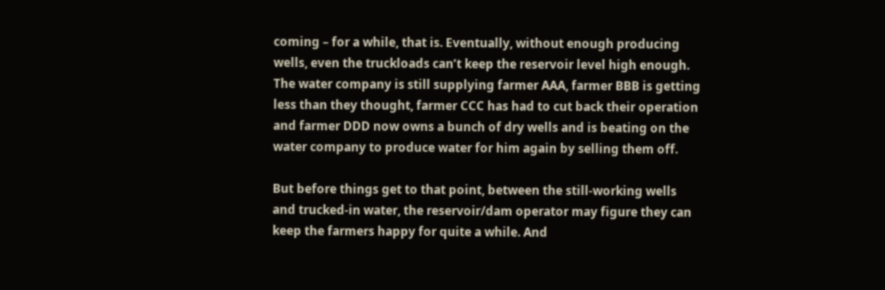coming – for a while, that is. Eventually, without enough producing wells, even the truckloads can’t keep the reservoir level high enough. The water company is still supplying farmer AAA, farmer BBB is getting less than they thought, farmer CCC has had to cut back their operation and farmer DDD now owns a bunch of dry wells and is beating on the water company to produce water for him again by selling them off.

But before things get to that point, between the still-working wells and trucked-in water, the reservoir/dam operator may figure they can keep the farmers happy for quite a while. And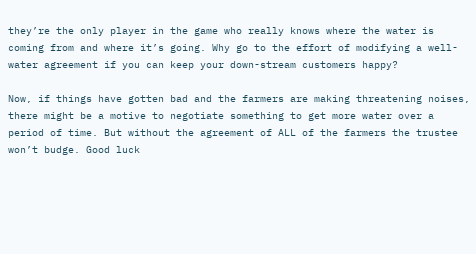they’re the only player in the game who really knows where the water is coming from and where it’s going. Why go to the effort of modifying a well-water agreement if you can keep your down-stream customers happy?

Now, if things have gotten bad and the farmers are making threatening noises, there might be a motive to negotiate something to get more water over a period of time. But without the agreement of ALL of the farmers the trustee won’t budge. Good luck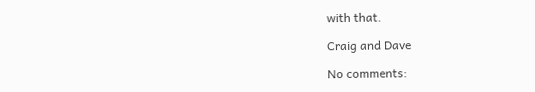with that.

Craig and Dave

No comments: